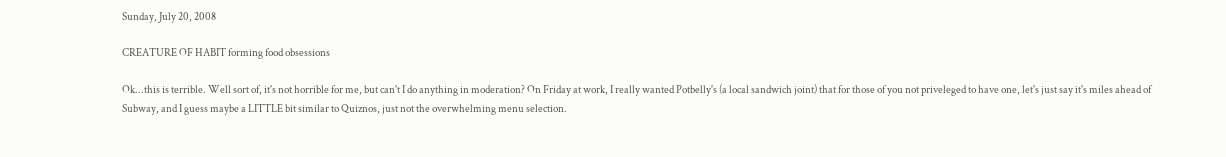Sunday, July 20, 2008

CREATURE OF HABIT forming food obsessions

Ok...this is terrible. Well sort of, it's not horrible for me, but can't I do anything in moderation? On Friday at work, I really wanted Potbelly's (a local sandwich joint) that for those of you not priveleged to have one, let's just say it's miles ahead of Subway, and I guess maybe a LITTLE bit similar to Quiznos, just not the overwhelming menu selection.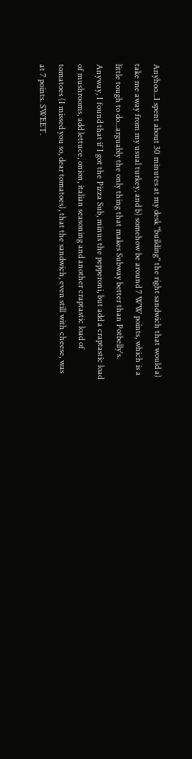Anyhoo...I spent about 30 minutes at my desk "building" the right sandwich that would a) take me away from my usual turkey, and b) somehow be around 7 WW points, which is a little tough to do...arguably the only thing that makes Subway better than Potbelly's. Anyway, I found that if I got the Pizza Sub, minus the pepperoni, but add a craptastic load of mushrooms, add lettuce, onion, italian seasoning and another craptastic load of tomatoes (I missed you so, dear tomatoes), that the sandwich, even still with cheese, was at 7 points. SWEET.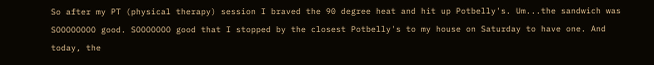So after my PT (physical therapy) session I braved the 90 degree heat and hit up Potbelly's. Um...the sandwich was SOOOOOOOO good. SOOOOOOO good that I stopped by the closest Potbelly's to my house on Saturday to have one. And today, the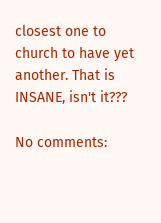closest one to church to have yet another. That is INSANE, isn't it???

No comments: